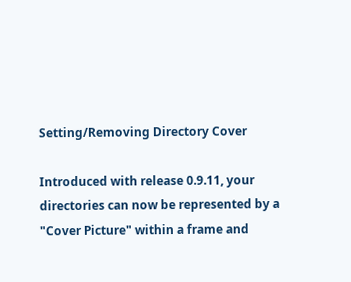Setting/Removing Directory Cover

Introduced with release 0.9.11, your directories can now be represented by a "Cover Picture" within a frame and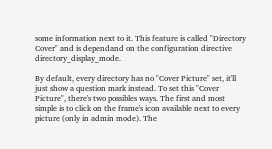some information next to it. This feature is called "Directory Cover" and is dependand on the configuration directive directory_display_mode.

By default, every directory has no "Cover Picture" set, it'll just show a question mark instead. To set this "Cover Picture", there's two possibles ways. The first and most simple is to click on the frame's icon available next to every picture (only in admin mode). The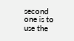second one is to use the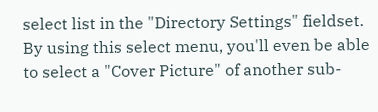select list in the "Directory Settings" fieldset. By using this select menu, you'll even be able to select a "Cover Picture" of another sub-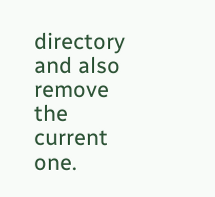directory and also remove the current one.